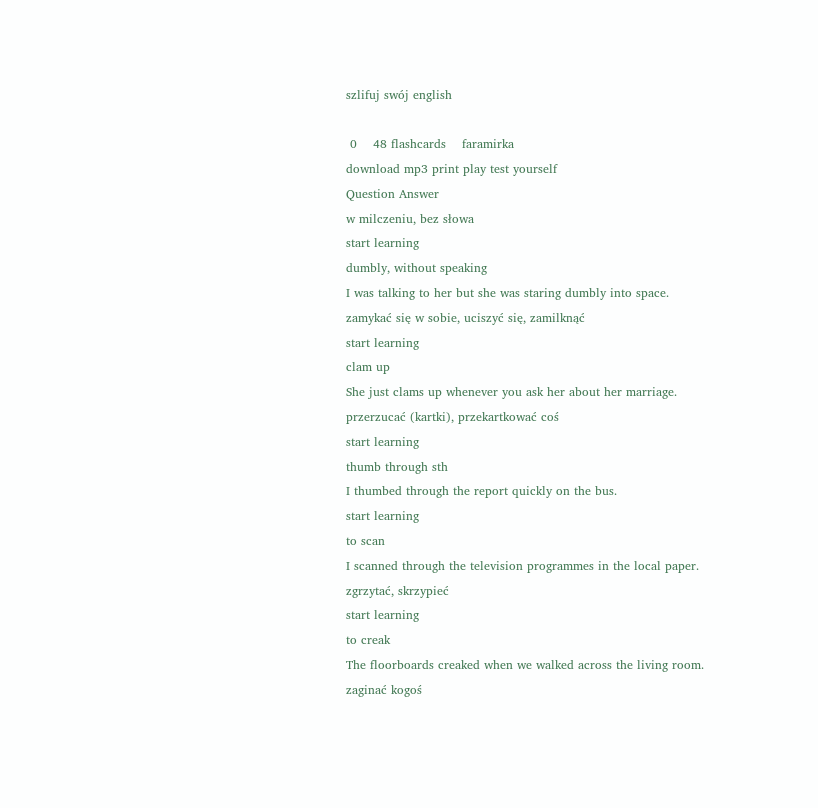szlifuj swój english

 0    48 flashcards    faramirka
download mp3 print play test yourself
Question Answer
w milczeniu, bez słowa
start learning
dumbly, without speaking
I was talking to her but she was staring dumbly into space.
zamykać się w sobie, uciszyć się, zamilknąć
start learning
clam up
She just clams up whenever you ask her about her marriage.
przerzucać (kartki), przekartkować coś
start learning
thumb through sth
I thumbed through the report quickly on the bus.
start learning
to scan
I scanned through the television programmes in the local paper.
zgrzytać, skrzypieć
start learning
to creak
The floorboards creaked when we walked across the living room.
zaginać kogoś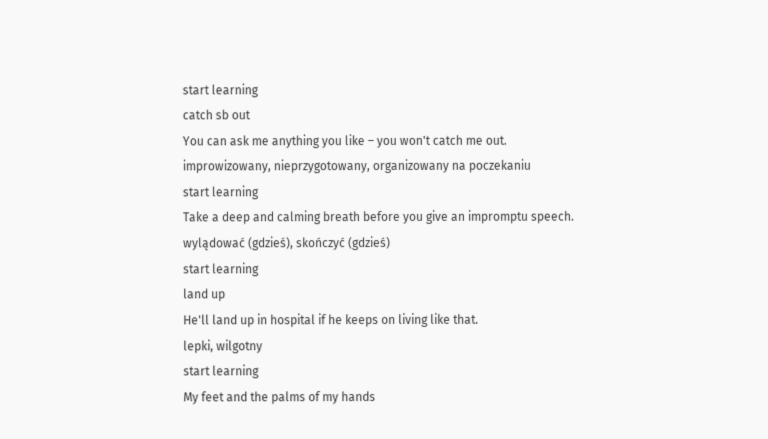start learning
catch sb out
You can ask me anything you like – you won't catch me out.
improwizowany, nieprzygotowany, organizowany na poczekaniu
start learning
Take a deep and calming breath before you give an impromptu speech.
wylądować (gdzieś), skończyć (gdzieś)
start learning
land up
He'll land up in hospital if he keeps on living like that.
lepki, wilgotny
start learning
My feet and the palms of my hands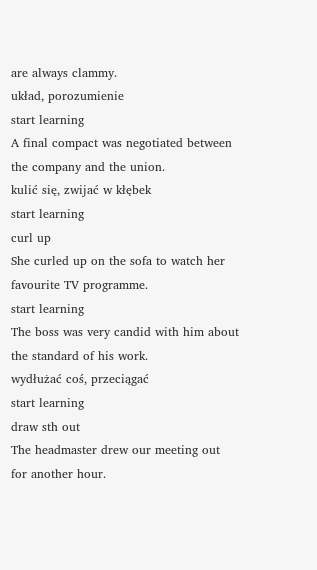are always clammy.
układ, porozumienie
start learning
A final compact was negotiated between the company and the union.
kulić się, zwijać w kłębek
start learning
curl up
She curled up on the sofa to watch her favourite TV programme.
start learning
The boss was very candid with him about the standard of his work.
wydłużać coś, przeciągać
start learning
draw sth out
The headmaster drew our meeting out for another hour.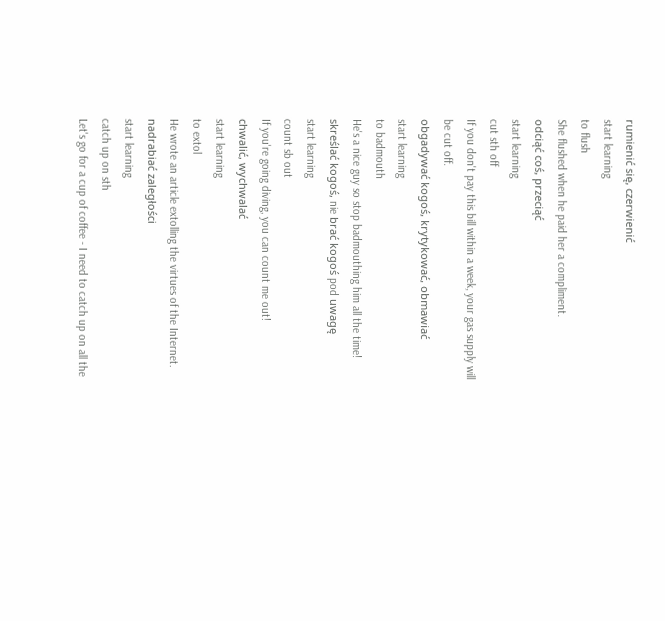rumienić się, czerwienić
start learning
to flush
She flushed when he paid her a compliment.
odciąć coś, przeciąć
start learning
cut sth off
If you don't pay this bill within a week, your gas supply will be cut off.
obgadywać kogoś, krytykować, obmawiać
start learning
to badmouth
He's a nice guy so stop badmouthing him all the time!
skreślać kogoś, nie brać kogoś pod uwagę
start learning
count sb out
If you're going diving, you can count me out!
chwalić, wychwalać
start learning
to extol
He wrote an article extolling the virtues of the Internet.
nadrabiać zaległości
start learning
catch up on sth
Let's go for a cup of coffee - I need to catch up on all the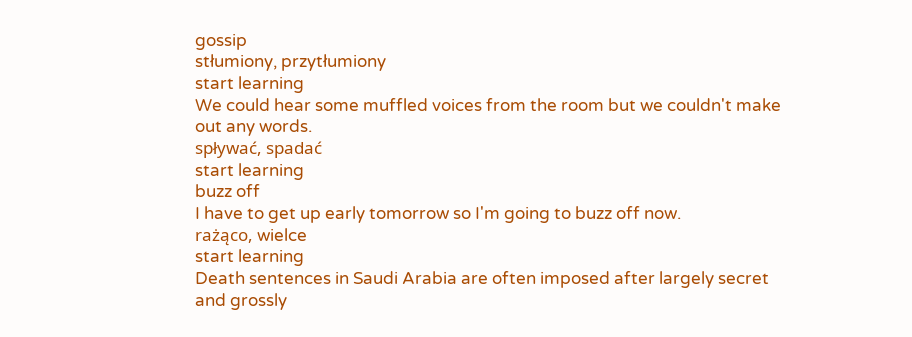gossip
stłumiony, przytłumiony
start learning
We could hear some muffled voices from the room but we couldn't make out any words.
spływać, spadać
start learning
buzz off
I have to get up early tomorrow so I'm going to buzz off now.
rażąco, wielce
start learning
Death sentences in Saudi Arabia are often imposed after largely secret and grossly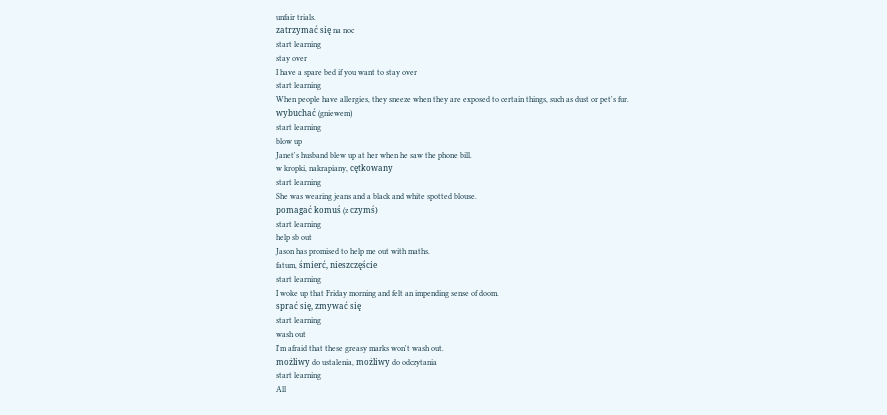unfair trials.
zatrzymać się na noc
start learning
stay over
I have a spare bed if you want to stay over
start learning
When people have allergies, they sneeze when they are exposed to certain things, such as dust or pet's fur.
wybuchać (gniewem)
start learning
blow up
Janet's husband blew up at her when he saw the phone bill.
w kropki, nakrapiany, cętkowany
start learning
She was wearing jeans and a black and white spotted blouse.
pomagać komuś (z czymś)
start learning
help sb out
Jason has promised to help me out with maths.
fatum, śmierć, nieszczęście
start learning
I woke up that Friday morning and felt an impending sense of doom.
sprać się, zmywać się
start learning
wash out
I'm afraid that these greasy marks won't wash out.
możliwy do ustalenia, możliwy do odczytania
start learning
All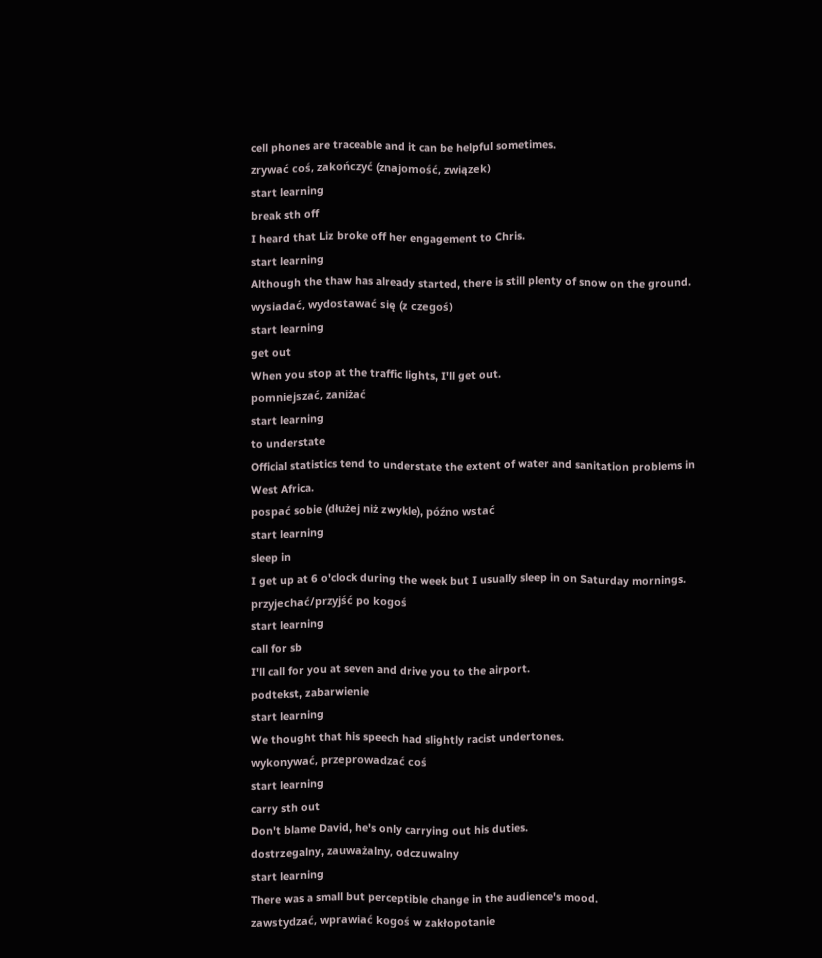cell phones are traceable and it can be helpful sometimes.
zrywać coś, zakończyć (znajomość, związek)
start learning
break sth off
I heard that Liz broke off her engagement to Chris.
start learning
Although the thaw has already started, there is still plenty of snow on the ground.
wysiadać, wydostawać się (z czegoś)
start learning
get out
When you stop at the traffic lights, I'll get out.
pomniejszać, zaniżać
start learning
to understate
Official statistics tend to understate the extent of water and sanitation problems in West Africa.
pospać sobie (dłużej niż zwykle), późno wstać
start learning
sleep in
I get up at 6 o'clock during the week but I usually sleep in on Saturday mornings.
przyjechać/przyjść po kogoś
start learning
call for sb
I'll call for you at seven and drive you to the airport.
podtekst, zabarwienie
start learning
We thought that his speech had slightly racist undertones.
wykonywać, przeprowadzać coś
start learning
carry sth out
Don't blame David, he's only carrying out his duties.
dostrzegalny, zauważalny, odczuwalny
start learning
There was a small but perceptible change in the audience's mood.
zawstydzać, wprawiać kogoś w zakłopotanie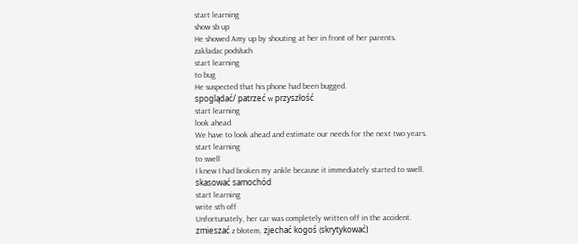start learning
show sb up
He showed Amy up by shouting at her in front of her parents.
zakładac podsłuch
start learning
to bug
He suspected that his phone had been bugged.
spoglądać/ patrzeć w przyszłość
start learning
look ahead
We have to look ahead and estimate our needs for the next two years.
start learning
to swell
I knew I had broken my ankle because it immediately started to swell.
skasować samochód
start learning
write sth off
Unfortunately, her car was completely written off in the accident.
zmieszać z błotem, zjechać kogoś (skrytykować)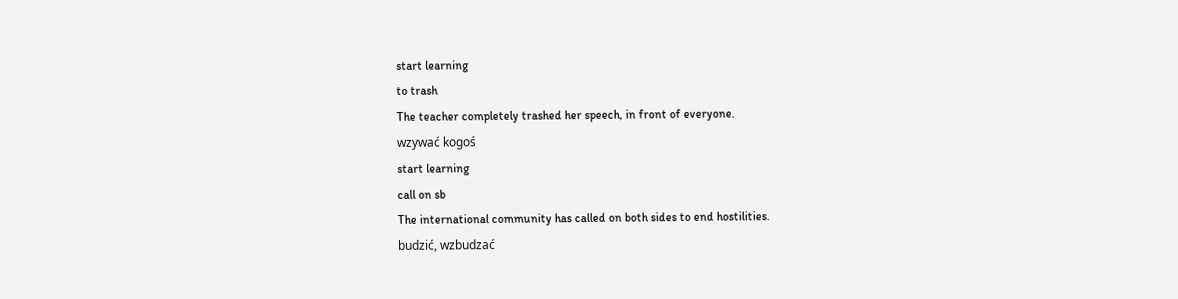start learning
to trash
The teacher completely trashed her speech, in front of everyone.
wzywać kogoś
start learning
call on sb
The international community has called on both sides to end hostilities.
budzić, wzbudzać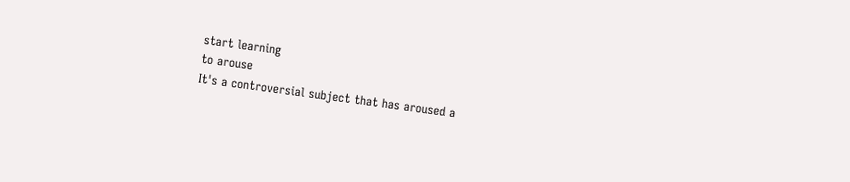start learning
to arouse
It's a controversial subject that has aroused a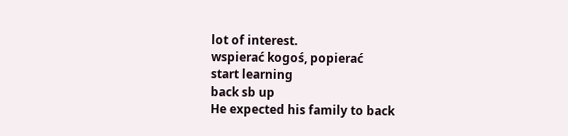lot of interest.
wspierać kogoś, popierać
start learning
back sb up
He expected his family to back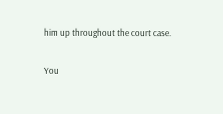him up throughout the court case.

You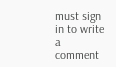must sign in to write a comment